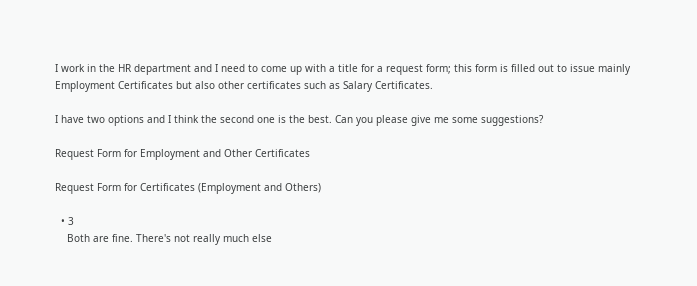I work in the HR department and I need to come up with a title for a request form; this form is filled out to issue mainly Employment Certificates but also other certificates such as Salary Certificates.

I have two options and I think the second one is the best. Can you please give me some suggestions?

Request Form for Employment and Other Certificates

Request Form for Certificates (Employment and Others)

  • 3
    Both are fine. There's not really much else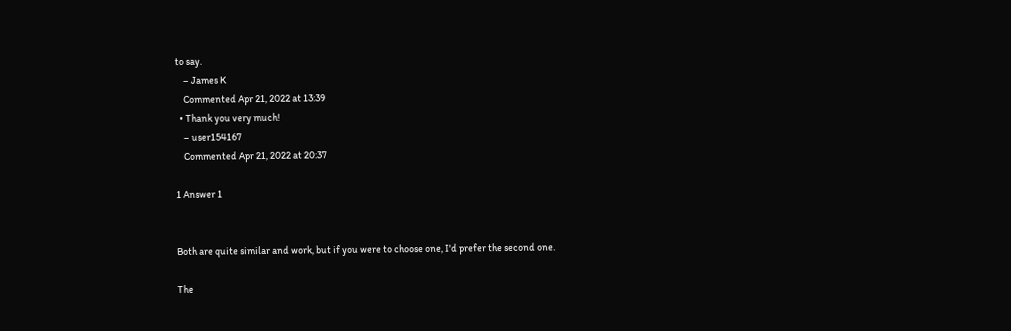to say.
    – James K
    Commented Apr 21, 2022 at 13:39
  • Thank you very much!
    – user154167
    Commented Apr 21, 2022 at 20:37

1 Answer 1


Both are quite similar and work, but if you were to choose one, I'd prefer the second one.

The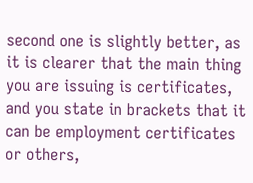second one is slightly better, as it is clearer that the main thing you are issuing is certificates, and you state in brackets that it can be employment certificates or others,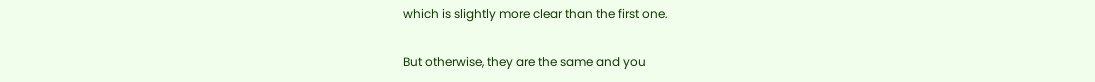which is slightly more clear than the first one.

But otherwise, they are the same and you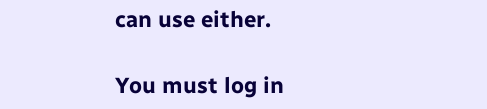can use either.

You must log in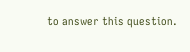to answer this question.